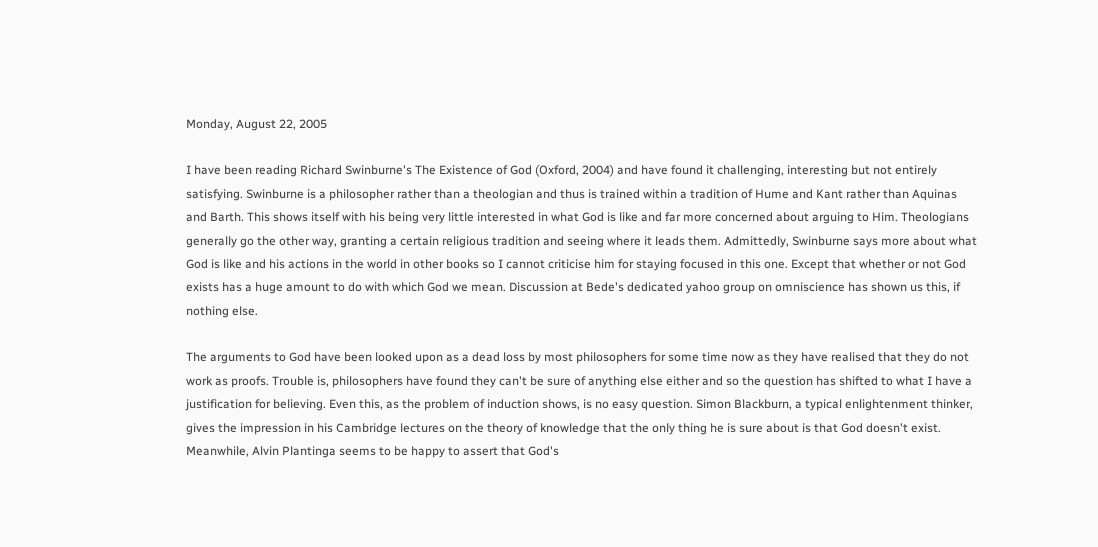Monday, August 22, 2005

I have been reading Richard Swinburne's The Existence of God (Oxford, 2004) and have found it challenging, interesting but not entirely satisfying. Swinburne is a philosopher rather than a theologian and thus is trained within a tradition of Hume and Kant rather than Aquinas and Barth. This shows itself with his being very little interested in what God is like and far more concerned about arguing to Him. Theologians generally go the other way, granting a certain religious tradition and seeing where it leads them. Admittedly, Swinburne says more about what God is like and his actions in the world in other books so I cannot criticise him for staying focused in this one. Except that whether or not God exists has a huge amount to do with which God we mean. Discussion at Bede's dedicated yahoo group on omniscience has shown us this, if nothing else.

The arguments to God have been looked upon as a dead loss by most philosophers for some time now as they have realised that they do not work as proofs. Trouble is, philosophers have found they can't be sure of anything else either and so the question has shifted to what I have a justification for believing. Even this, as the problem of induction shows, is no easy question. Simon Blackburn, a typical enlightenment thinker, gives the impression in his Cambridge lectures on the theory of knowledge that the only thing he is sure about is that God doesn't exist. Meanwhile, Alvin Plantinga seems to be happy to assert that God's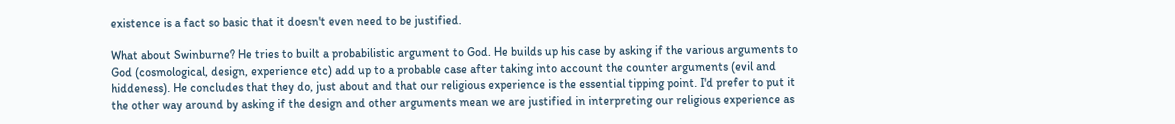existence is a fact so basic that it doesn't even need to be justified.

What about Swinburne? He tries to built a probabilistic argument to God. He builds up his case by asking if the various arguments to God (cosmological, design, experience etc) add up to a probable case after taking into account the counter arguments (evil and hiddeness). He concludes that they do, just about and that our religious experience is the essential tipping point. I'd prefer to put it the other way around by asking if the design and other arguments mean we are justified in interpreting our religious experience as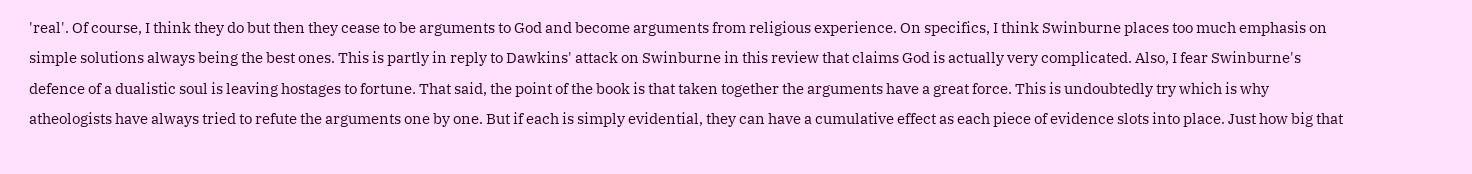'real'. Of course, I think they do but then they cease to be arguments to God and become arguments from religious experience. On specifics, I think Swinburne places too much emphasis on simple solutions always being the best ones. This is partly in reply to Dawkins' attack on Swinburne in this review that claims God is actually very complicated. Also, I fear Swinburne's defence of a dualistic soul is leaving hostages to fortune. That said, the point of the book is that taken together the arguments have a great force. This is undoubtedly try which is why atheologists have always tried to refute the arguments one by one. But if each is simply evidential, they can have a cumulative effect as each piece of evidence slots into place. Just how big that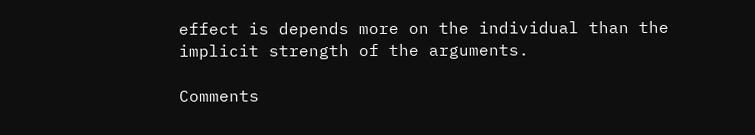effect is depends more on the individual than the implicit strength of the arguments.

Comments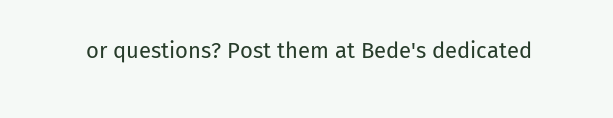or questions? Post them at Bede's dedicated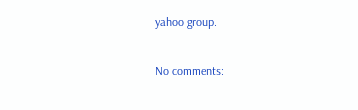yahoo group.

No comments: